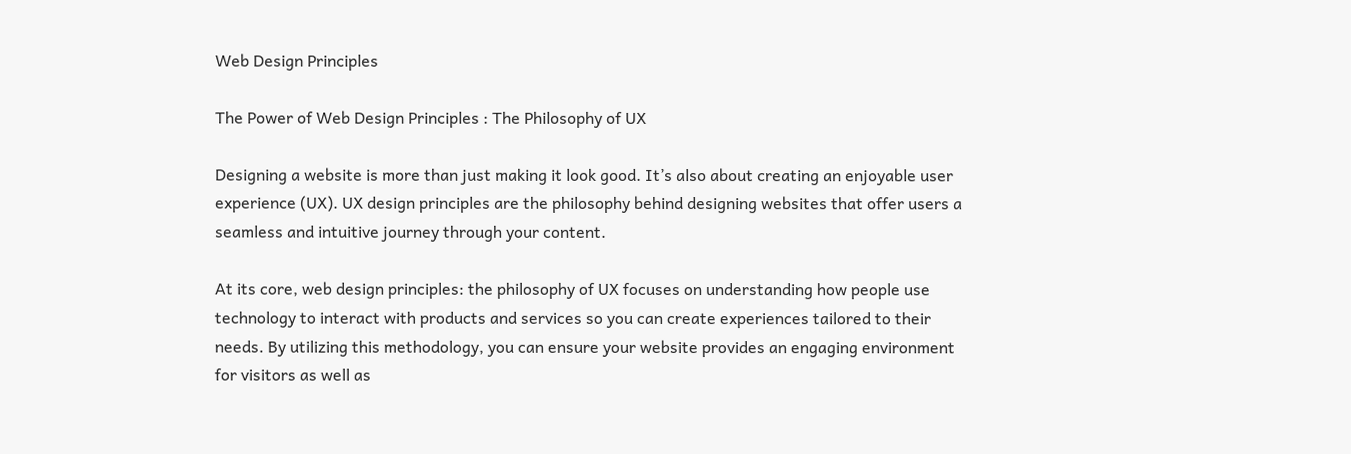Web Design Principles

The Power of Web Design Principles : The Philosophy of UX

Designing a website is more than just making it look good. It’s also about creating an enjoyable user experience (UX). UX design principles are the philosophy behind designing websites that offer users a seamless and intuitive journey through your content.

At its core, web design principles: the philosophy of UX focuses on understanding how people use technology to interact with products and services so you can create experiences tailored to their needs. By utilizing this methodology, you can ensure your website provides an engaging environment for visitors as well as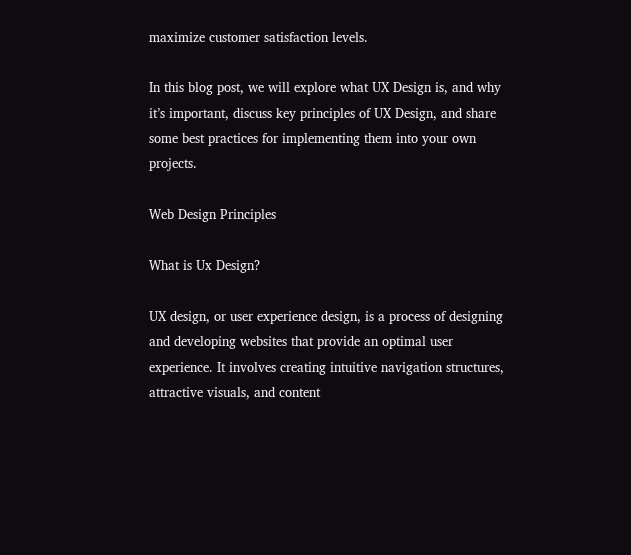maximize customer satisfaction levels.

In this blog post, we will explore what UX Design is, and why it’s important, discuss key principles of UX Design, and share some best practices for implementing them into your own projects.

Web Design Principles

What is Ux Design?

UX design, or user experience design, is a process of designing and developing websites that provide an optimal user experience. It involves creating intuitive navigation structures, attractive visuals, and content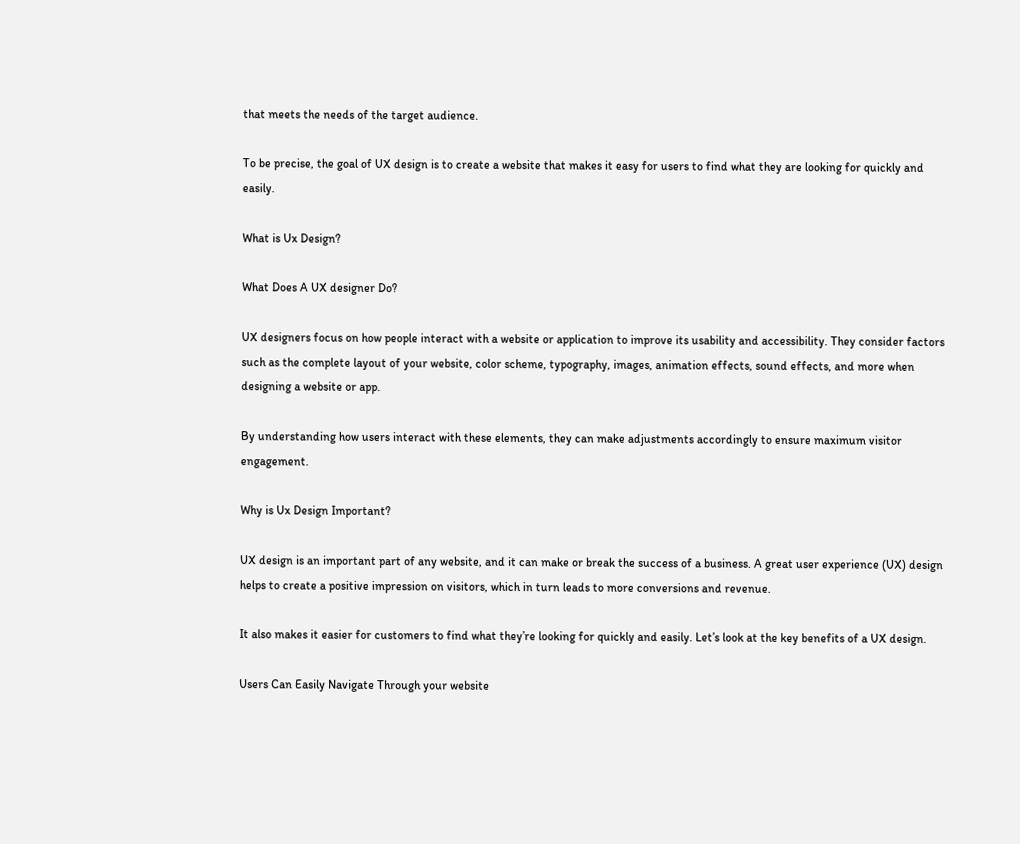that meets the needs of the target audience.

To be precise, the goal of UX design is to create a website that makes it easy for users to find what they are looking for quickly and easily.

What is Ux Design?

What Does A UX designer Do?

UX designers focus on how people interact with a website or application to improve its usability and accessibility. They consider factors such as the complete layout of your website, color scheme, typography, images, animation effects, sound effects, and more when designing a website or app.

By understanding how users interact with these elements, they can make adjustments accordingly to ensure maximum visitor engagement.

Why is Ux Design Important?

UX design is an important part of any website, and it can make or break the success of a business. A great user experience (UX) design helps to create a positive impression on visitors, which in turn leads to more conversions and revenue.

It also makes it easier for customers to find what they’re looking for quickly and easily. Let’s look at the key benefits of a UX design.

Users Can Easily Navigate Through your website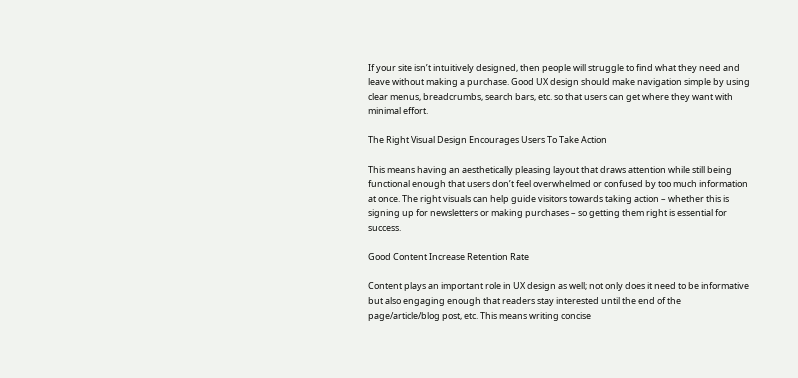If your site isn’t intuitively designed, then people will struggle to find what they need and leave without making a purchase. Good UX design should make navigation simple by using clear menus, breadcrumbs, search bars, etc. so that users can get where they want with minimal effort.

The Right Visual Design Encourages Users To Take Action

This means having an aesthetically pleasing layout that draws attention while still being functional enough that users don’t feel overwhelmed or confused by too much information at once. The right visuals can help guide visitors towards taking action – whether this is signing up for newsletters or making purchases – so getting them right is essential for success.

Good Content Increase Retention Rate

Content plays an important role in UX design as well; not only does it need to be informative but also engaging enough that readers stay interested until the end of the page/article/blog post, etc. This means writing concise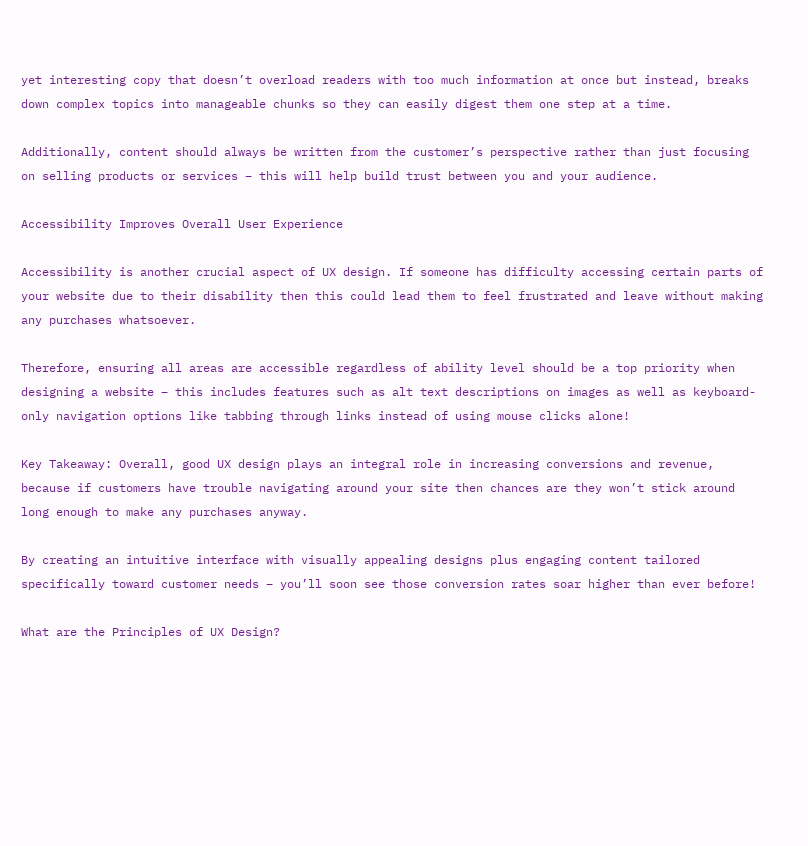yet interesting copy that doesn’t overload readers with too much information at once but instead, breaks down complex topics into manageable chunks so they can easily digest them one step at a time.

Additionally, content should always be written from the customer’s perspective rather than just focusing on selling products or services – this will help build trust between you and your audience.

Accessibility Improves Overall User Experience

Accessibility is another crucial aspect of UX design. If someone has difficulty accessing certain parts of your website due to their disability then this could lead them to feel frustrated and leave without making any purchases whatsoever.

Therefore, ensuring all areas are accessible regardless of ability level should be a top priority when designing a website – this includes features such as alt text descriptions on images as well as keyboard-only navigation options like tabbing through links instead of using mouse clicks alone!

Key Takeaway: Overall, good UX design plays an integral role in increasing conversions and revenue, because if customers have trouble navigating around your site then chances are they won’t stick around long enough to make any purchases anyway.

By creating an intuitive interface with visually appealing designs plus engaging content tailored specifically toward customer needs – you’ll soon see those conversion rates soar higher than ever before!

What are the Principles of UX Design?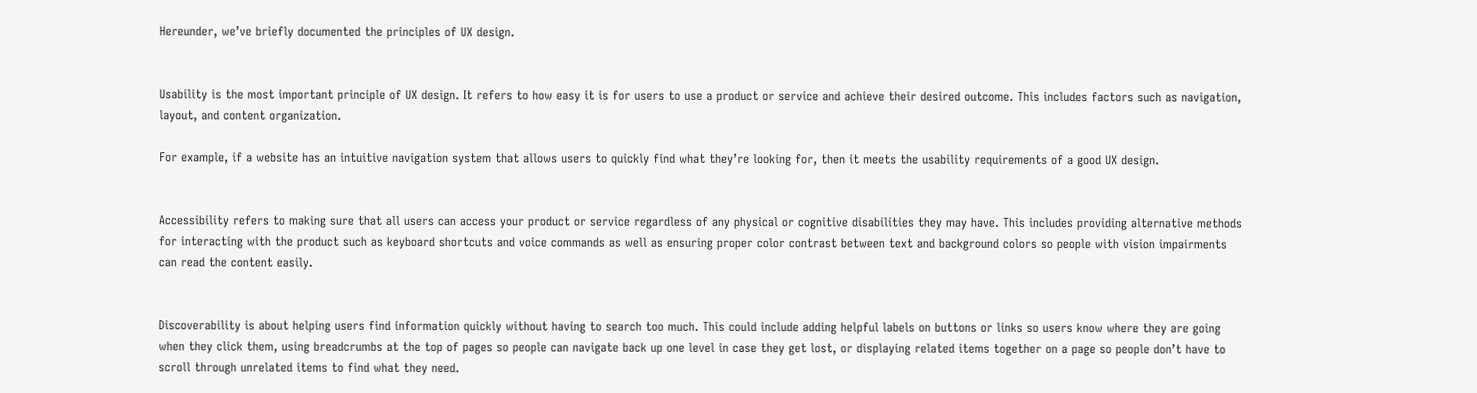Hereunder, we’ve briefly documented the principles of UX design.


Usability is the most important principle of UX design. It refers to how easy it is for users to use a product or service and achieve their desired outcome. This includes factors such as navigation, layout, and content organization.

For example, if a website has an intuitive navigation system that allows users to quickly find what they’re looking for, then it meets the usability requirements of a good UX design.


Accessibility refers to making sure that all users can access your product or service regardless of any physical or cognitive disabilities they may have. This includes providing alternative methods for interacting with the product such as keyboard shortcuts and voice commands as well as ensuring proper color contrast between text and background colors so people with vision impairments can read the content easily.


Discoverability is about helping users find information quickly without having to search too much. This could include adding helpful labels on buttons or links so users know where they are going when they click them, using breadcrumbs at the top of pages so people can navigate back up one level in case they get lost, or displaying related items together on a page so people don’t have to scroll through unrelated items to find what they need.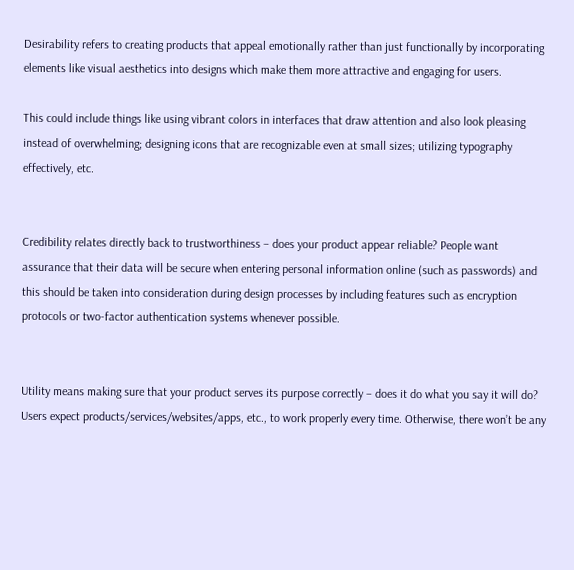Desirability refers to creating products that appeal emotionally rather than just functionally by incorporating elements like visual aesthetics into designs which make them more attractive and engaging for users.

This could include things like using vibrant colors in interfaces that draw attention and also look pleasing instead of overwhelming; designing icons that are recognizable even at small sizes; utilizing typography effectively, etc.


Credibility relates directly back to trustworthiness – does your product appear reliable? People want assurance that their data will be secure when entering personal information online (such as passwords) and this should be taken into consideration during design processes by including features such as encryption protocols or two-factor authentication systems whenever possible.


Utility means making sure that your product serves its purpose correctly – does it do what you say it will do? Users expect products/services/websites/apps, etc., to work properly every time. Otherwise, there won’t be any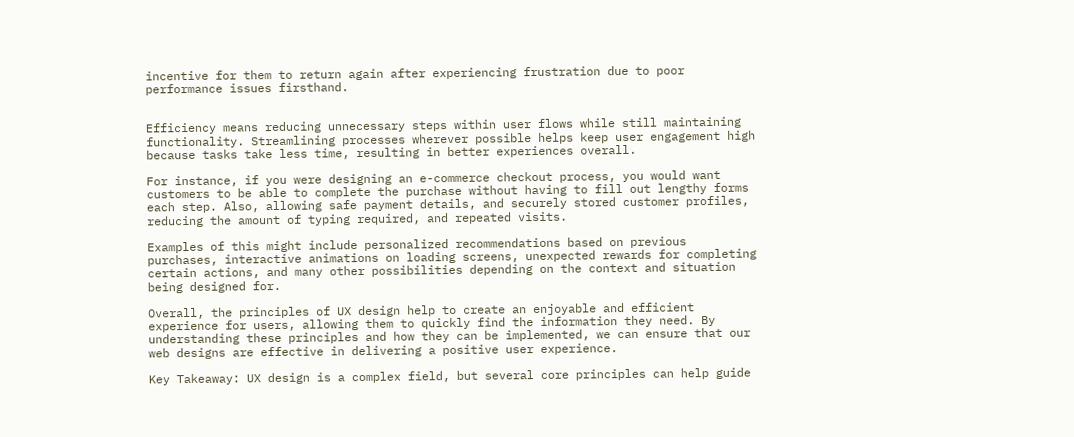incentive for them to return again after experiencing frustration due to poor performance issues firsthand.


Efficiency means reducing unnecessary steps within user flows while still maintaining functionality. Streamlining processes wherever possible helps keep user engagement high because tasks take less time, resulting in better experiences overall.

For instance, if you were designing an e-commerce checkout process, you would want customers to be able to complete the purchase without having to fill out lengthy forms each step. Also, allowing safe payment details, and securely stored customer profiles, reducing the amount of typing required, and repeated visits.

Examples of this might include personalized recommendations based on previous purchases, interactive animations on loading screens, unexpected rewards for completing certain actions, and many other possibilities depending on the context and situation being designed for.

Overall, the principles of UX design help to create an enjoyable and efficient experience for users, allowing them to quickly find the information they need. By understanding these principles and how they can be implemented, we can ensure that our web designs are effective in delivering a positive user experience.

Key Takeaway: UX design is a complex field, but several core principles can help guide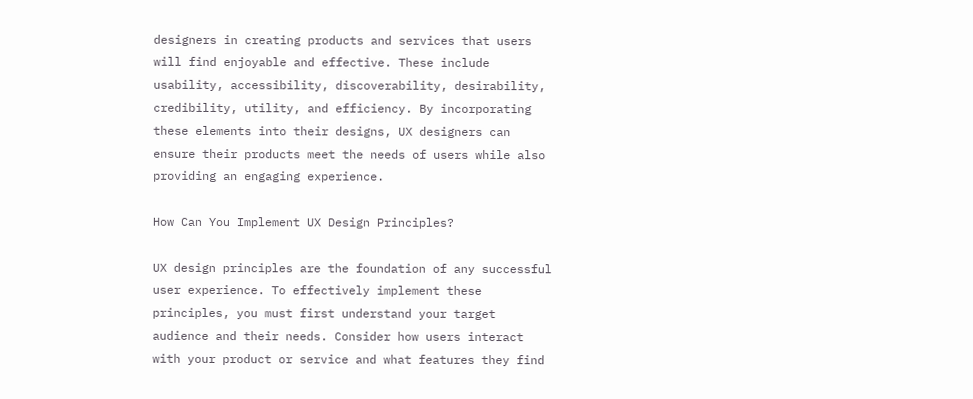designers in creating products and services that users will find enjoyable and effective. These include usability, accessibility, discoverability, desirability, credibility, utility, and efficiency. By incorporating these elements into their designs, UX designers can ensure their products meet the needs of users while also providing an engaging experience.

How Can You Implement UX Design Principles?

UX design principles are the foundation of any successful user experience. To effectively implement these principles, you must first understand your target audience and their needs. Consider how users interact with your product or service and what features they find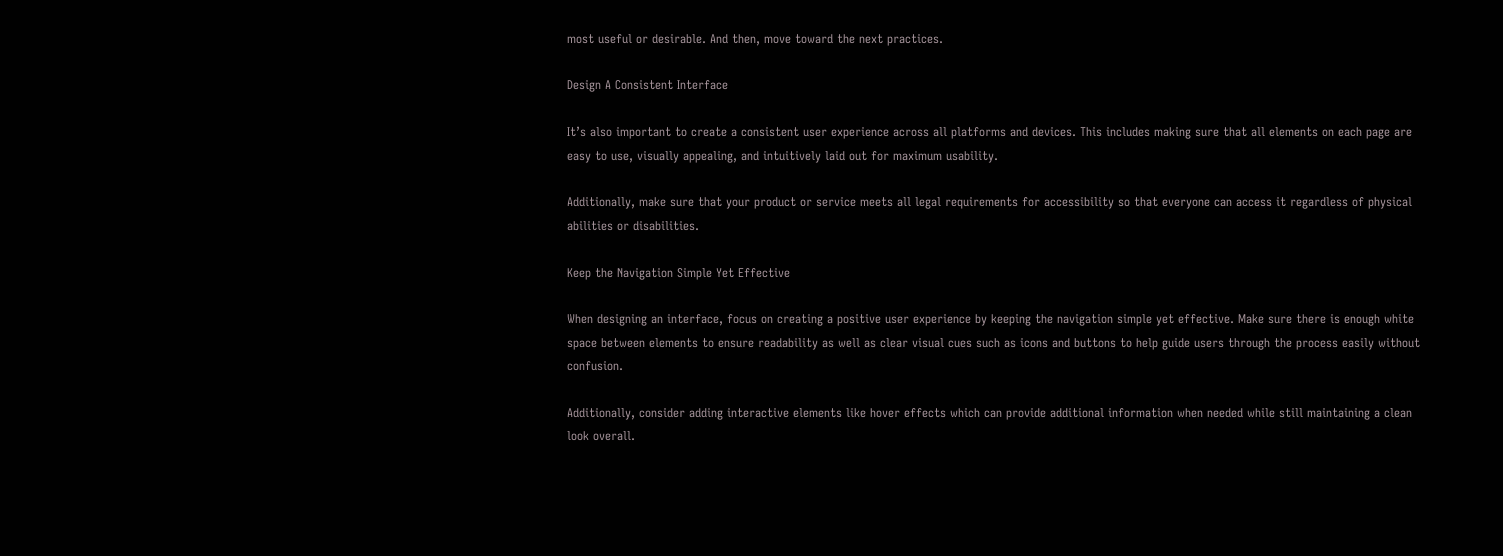most useful or desirable. And then, move toward the next practices.

Design A Consistent Interface

It’s also important to create a consistent user experience across all platforms and devices. This includes making sure that all elements on each page are easy to use, visually appealing, and intuitively laid out for maximum usability.

Additionally, make sure that your product or service meets all legal requirements for accessibility so that everyone can access it regardless of physical abilities or disabilities.

Keep the Navigation Simple Yet Effective

When designing an interface, focus on creating a positive user experience by keeping the navigation simple yet effective. Make sure there is enough white space between elements to ensure readability as well as clear visual cues such as icons and buttons to help guide users through the process easily without confusion.

Additionally, consider adding interactive elements like hover effects which can provide additional information when needed while still maintaining a clean look overall.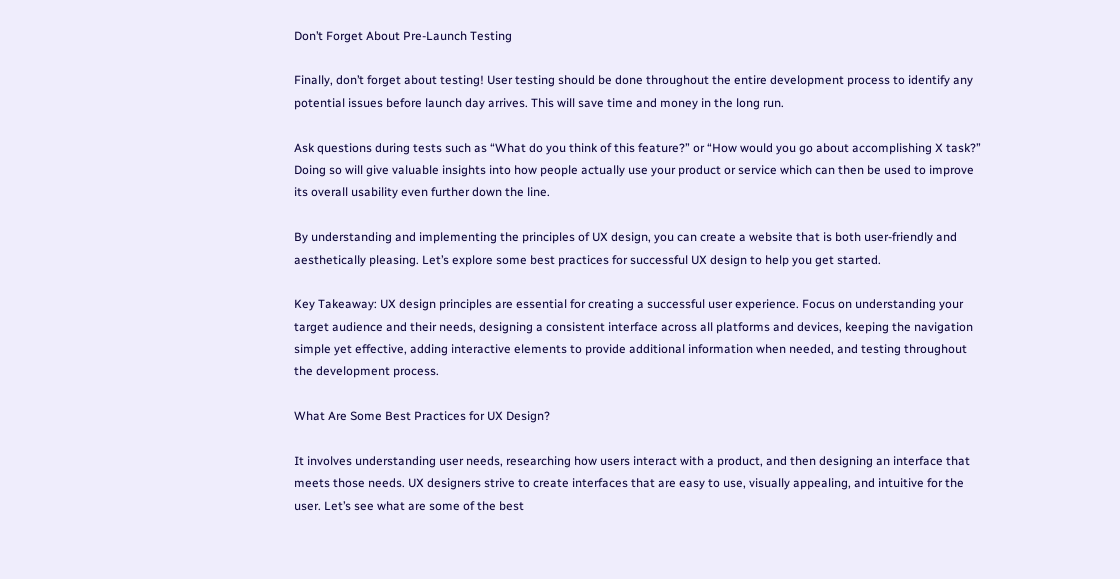Don’t Forget About Pre-Launch Testing

Finally, don’t forget about testing! User testing should be done throughout the entire development process to identify any potential issues before launch day arrives. This will save time and money in the long run.

Ask questions during tests such as “What do you think of this feature?” or “How would you go about accomplishing X task?” Doing so will give valuable insights into how people actually use your product or service which can then be used to improve its overall usability even further down the line.

By understanding and implementing the principles of UX design, you can create a website that is both user-friendly and aesthetically pleasing. Let’s explore some best practices for successful UX design to help you get started.

Key Takeaway: UX design principles are essential for creating a successful user experience. Focus on understanding your target audience and their needs, designing a consistent interface across all platforms and devices, keeping the navigation simple yet effective, adding interactive elements to provide additional information when needed, and testing throughout the development process.

What Are Some Best Practices for UX Design?

It involves understanding user needs, researching how users interact with a product, and then designing an interface that meets those needs. UX designers strive to create interfaces that are easy to use, visually appealing, and intuitive for the user. Let’s see what are some of the best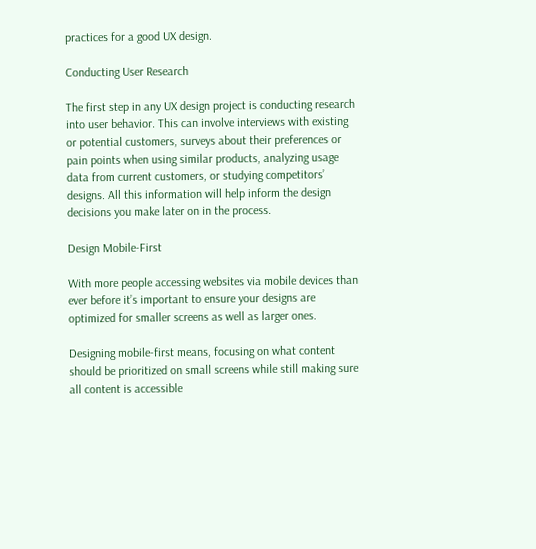practices for a good UX design.

Conducting User Research

The first step in any UX design project is conducting research into user behavior. This can involve interviews with existing or potential customers, surveys about their preferences or pain points when using similar products, analyzing usage data from current customers, or studying competitors’ designs. All this information will help inform the design decisions you make later on in the process.

Design Mobile-First

With more people accessing websites via mobile devices than ever before it’s important to ensure your designs are optimized for smaller screens as well as larger ones.

Designing mobile-first means, focusing on what content should be prioritized on small screens while still making sure all content is accessible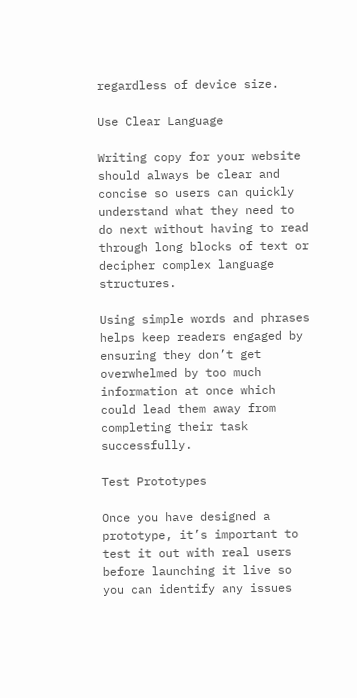regardless of device size.

Use Clear Language

Writing copy for your website should always be clear and concise so users can quickly understand what they need to do next without having to read through long blocks of text or decipher complex language structures.

Using simple words and phrases helps keep readers engaged by ensuring they don’t get overwhelmed by too much information at once which could lead them away from completing their task successfully.

Test Prototypes

Once you have designed a prototype, it’s important to test it out with real users before launching it live so you can identify any issues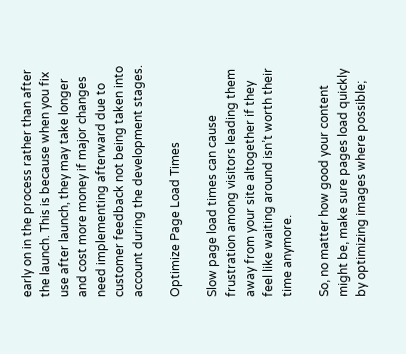early on in the process rather than after the launch. This is because when you fix use after launch, they may take longer and cost more money if major changes need implementing afterward due to customer feedback not being taken into account during the development stages.

Optimize Page Load Times

Slow page load times can cause frustration among visitors leading them away from your site altogether if they feel like waiting around isn’t worth their time anymore.

So, no matter how good your content might be, make sure pages load quickly by optimizing images where possible;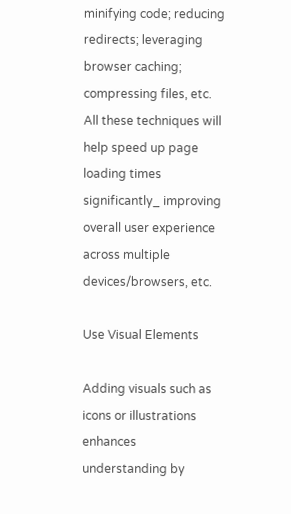minifying code; reducing redirects; leveraging browser caching; compressing files, etc. All these techniques will help speed up page loading times significantly_ improving overall user experience across multiple devices/browsers, etc.

Use Visual Elements

Adding visuals such as icons or illustrations enhances understanding by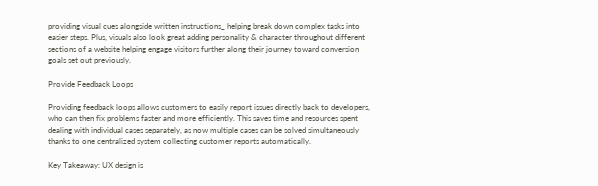providing visual cues alongside written instructions_ helping break down complex tasks into easier steps. Plus, visuals also look great adding personality & character throughout different sections of a website helping engage visitors further along their journey toward conversion goals set out previously.

Provide Feedback Loops

Providing feedback loops allows customers to easily report issues directly back to developers, who can then fix problems faster and more efficiently. This saves time and resources spent dealing with individual cases separately, as now multiple cases can be solved simultaneously thanks to one centralized system collecting customer reports automatically.

Key Takeaway: UX design is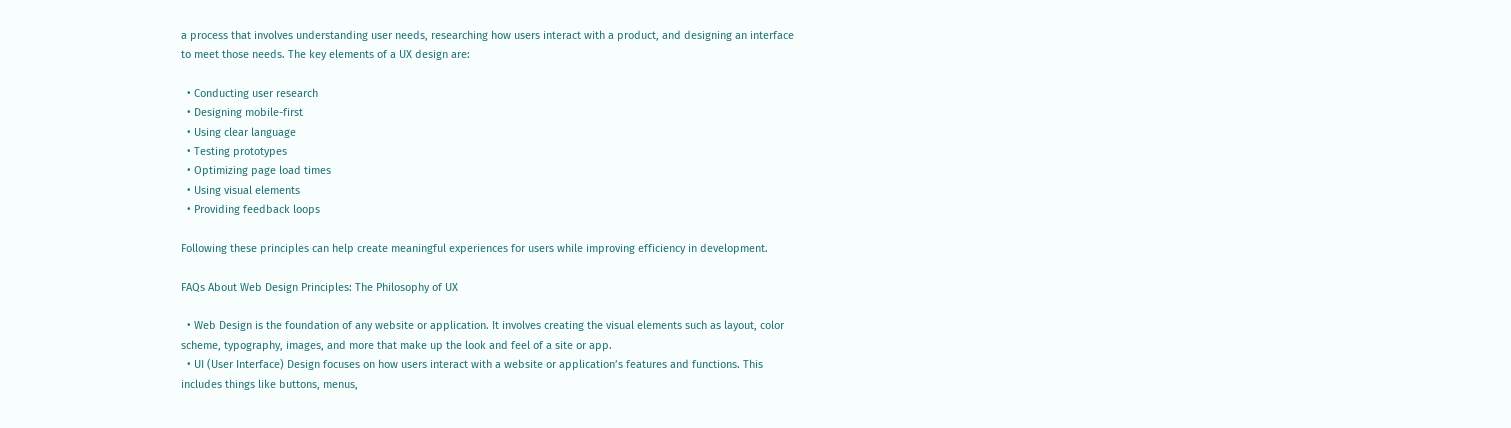a process that involves understanding user needs, researching how users interact with a product, and designing an interface to meet those needs. The key elements of a UX design are:

  • Conducting user research
  • Designing mobile-first
  • Using clear language
  • Testing prototypes
  • Optimizing page load times
  • Using visual elements
  • Providing feedback loops

Following these principles can help create meaningful experiences for users while improving efficiency in development.

FAQs About Web Design Principles: The Philosophy of UX

  • Web Design is the foundation of any website or application. It involves creating the visual elements such as layout, color scheme, typography, images, and more that make up the look and feel of a site or app.
  • UI (User Interface) Design focuses on how users interact with a website or application’s features and functions. This includes things like buttons, menus,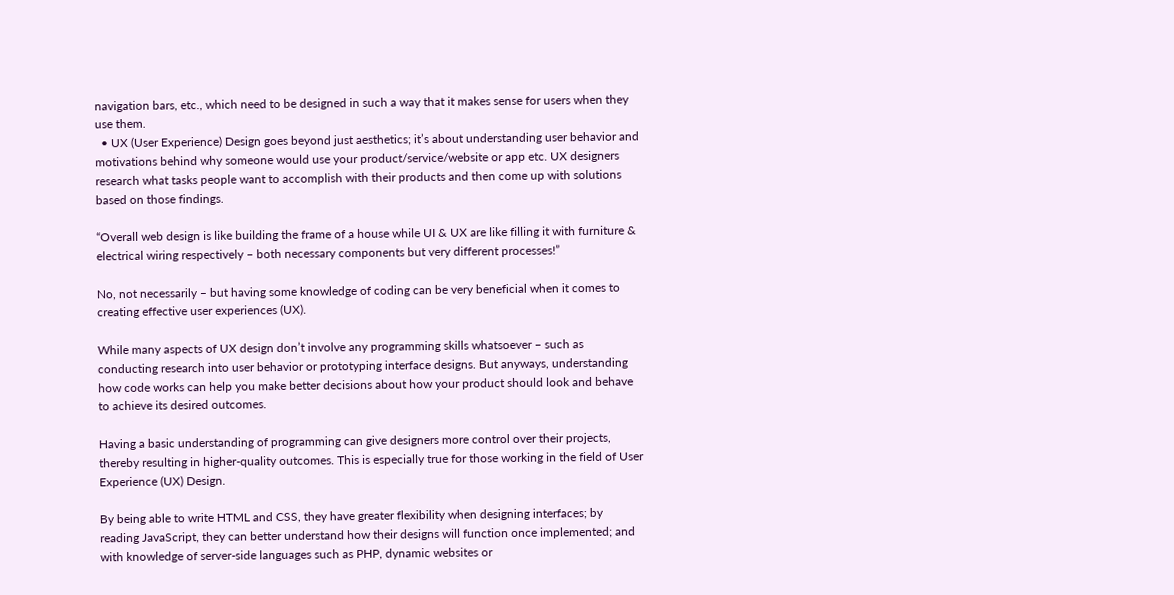navigation bars, etc., which need to be designed in such a way that it makes sense for users when they use them.
  • UX (User Experience) Design goes beyond just aesthetics; it’s about understanding user behavior and motivations behind why someone would use your product/service/website or app etc. UX designers research what tasks people want to accomplish with their products and then come up with solutions based on those findings.

“Overall web design is like building the frame of a house while UI & UX are like filling it with furniture & electrical wiring respectively – both necessary components but very different processes!”

No, not necessarily – but having some knowledge of coding can be very beneficial when it comes to creating effective user experiences (UX).

While many aspects of UX design don’t involve any programming skills whatsoever – such as conducting research into user behavior or prototyping interface designs. But anyways, understanding how code works can help you make better decisions about how your product should look and behave to achieve its desired outcomes.

Having a basic understanding of programming can give designers more control over their projects, thereby resulting in higher-quality outcomes. This is especially true for those working in the field of User Experience (UX) Design.

By being able to write HTML and CSS, they have greater flexibility when designing interfaces; by reading JavaScript, they can better understand how their designs will function once implemented; and with knowledge of server-side languages such as PHP, dynamic websites or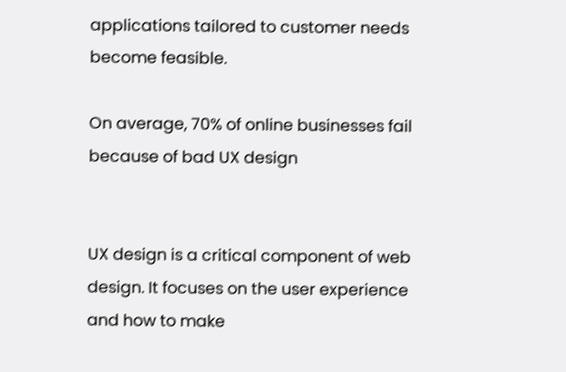applications tailored to customer needs become feasible.

On average, 70% of online businesses fail because of bad UX design


UX design is a critical component of web design. It focuses on the user experience and how to make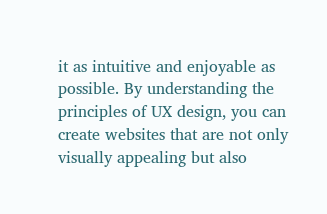it as intuitive and enjoyable as possible. By understanding the principles of UX design, you can create websites that are not only visually appealing but also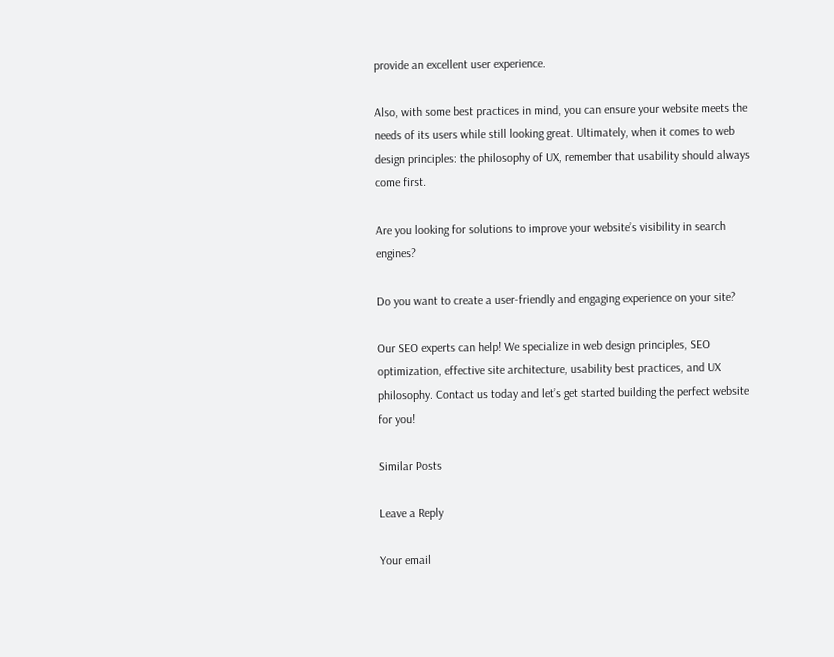provide an excellent user experience.

Also, with some best practices in mind, you can ensure your website meets the needs of its users while still looking great. Ultimately, when it comes to web design principles: the philosophy of UX, remember that usability should always come first.

Are you looking for solutions to improve your website’s visibility in search engines?

Do you want to create a user-friendly and engaging experience on your site?

Our SEO experts can help! We specialize in web design principles, SEO optimization, effective site architecture, usability best practices, and UX philosophy. Contact us today and let’s get started building the perfect website for you!

Similar Posts

Leave a Reply

Your email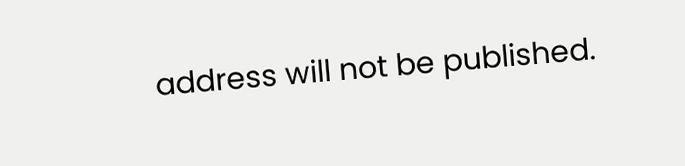address will not be published.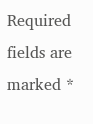Required fields are marked *